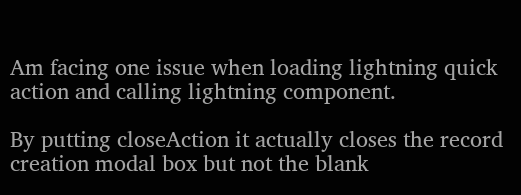Am facing one issue when loading lightning quick action and calling lightning component.

By putting closeAction it actually closes the record creation modal box but not the blank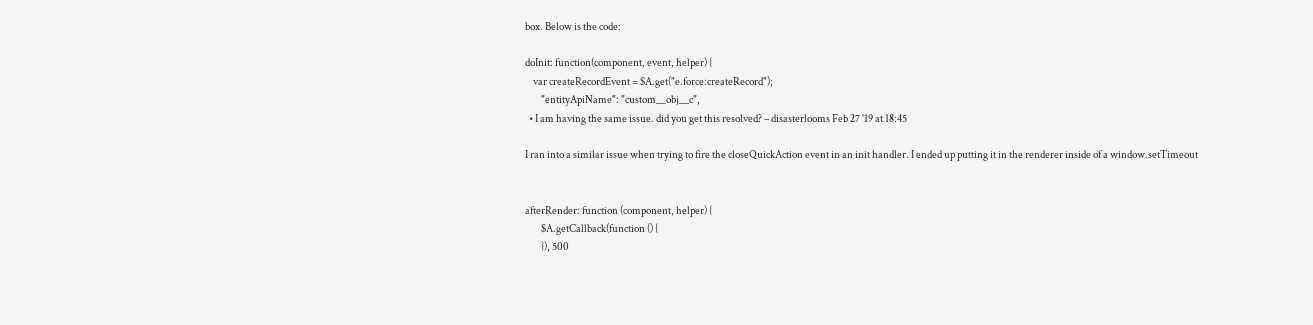box. Below is the code:

doInit: function(component, event, helper) {
    var createRecordEvent = $A.get("e.force:createRecord");
        "entityApiName": "custom__obj__c",
  • I am having the same issue. did you get this resolved? – disasterlooms Feb 27 '19 at 18:45

I ran into a similar issue when trying to fire the closeQuickAction event in an init handler. I ended up putting it in the renderer inside of a window.setTimeout


afterRender: function (component, helper) {
        $A.getCallback(function () {
        }), 500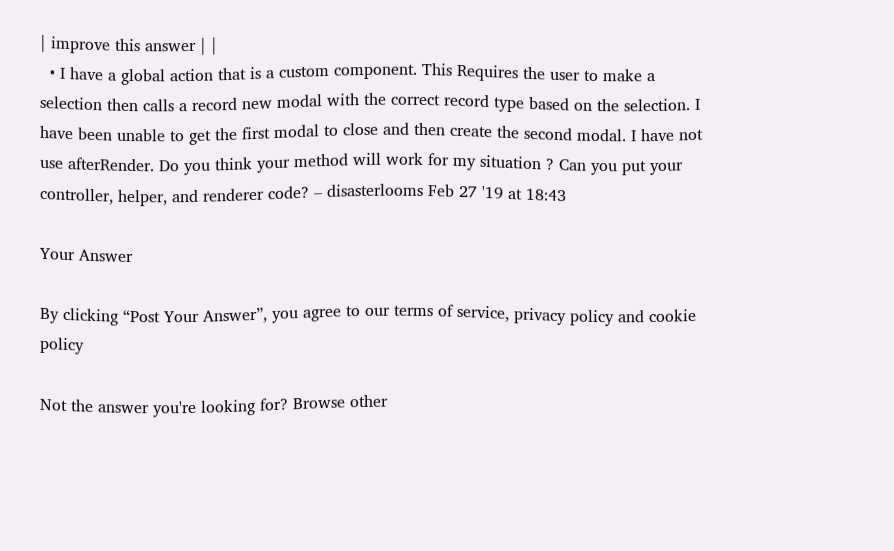| improve this answer | |
  • I have a global action that is a custom component. This Requires the user to make a selection then calls a record new modal with the correct record type based on the selection. I have been unable to get the first modal to close and then create the second modal. I have not use afterRender. Do you think your method will work for my situation ? Can you put your controller, helper, and renderer code? – disasterlooms Feb 27 '19 at 18:43

Your Answer

By clicking “Post Your Answer”, you agree to our terms of service, privacy policy and cookie policy

Not the answer you're looking for? Browse other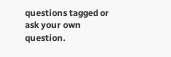questions tagged or ask your own question.